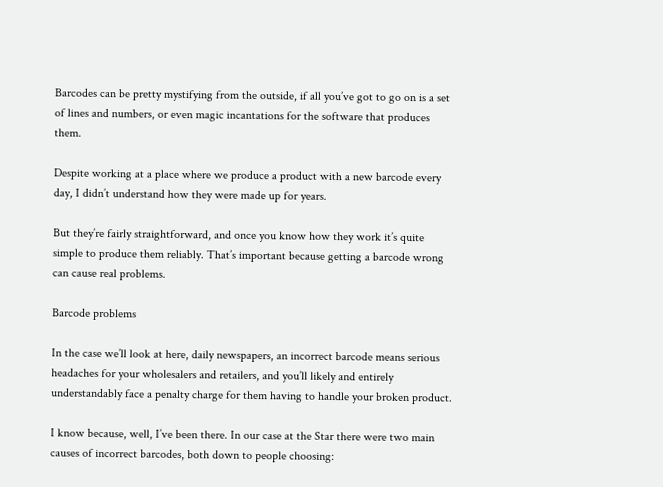Barcodes can be pretty mystifying from the outside, if all you’ve got to go on is a set of lines and numbers, or even magic incantations for the software that produces them.

Despite working at a place where we produce a product with a new barcode every day, I didn’t understand how they were made up for years.

But they’re fairly straightforward, and once you know how they work it’s quite simple to produce them reliably. That’s important because getting a barcode wrong can cause real problems.

Barcode problems

In the case we’ll look at here, daily newspapers, an incorrect barcode means serious headaches for your wholesalers and retailers, and you’ll likely and entirely understandably face a penalty charge for them having to handle your broken product.

I know because, well, I’ve been there. In our case at the Star there were two main causes of incorrect barcodes, both down to people choosing: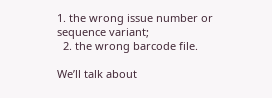1. the wrong issue number or sequence variant;
  2. the wrong barcode file.

We’ll talk about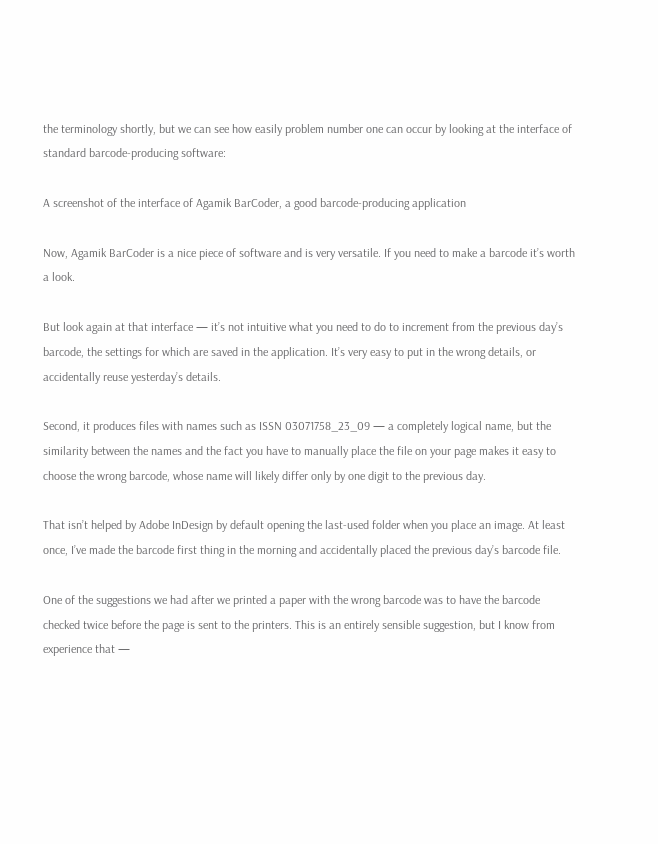the terminology shortly, but we can see how easily problem number one can occur by looking at the interface of standard barcode-producing software:

A screenshot of the interface of Agamik BarCoder, a good barcode-producing application

Now, Agamik BarCoder is a nice piece of software and is very versatile. If you need to make a barcode it’s worth a look.

But look again at that interface — it’s not intuitive what you need to do to increment from the previous day’s barcode, the settings for which are saved in the application. It’s very easy to put in the wrong details, or accidentally reuse yesterday’s details.

Second, it produces files with names such as ISSN 03071758_23_09 — a completely logical name, but the similarity between the names and the fact you have to manually place the file on your page makes it easy to choose the wrong barcode, whose name will likely differ only by one digit to the previous day.

That isn’t helped by Adobe InDesign by default opening the last-used folder when you place an image. At least once, I’ve made the barcode first thing in the morning and accidentally placed the previous day’s barcode file.

One of the suggestions we had after we printed a paper with the wrong barcode was to have the barcode checked twice before the page is sent to the printers. This is an entirely sensible suggestion, but I know from experience that —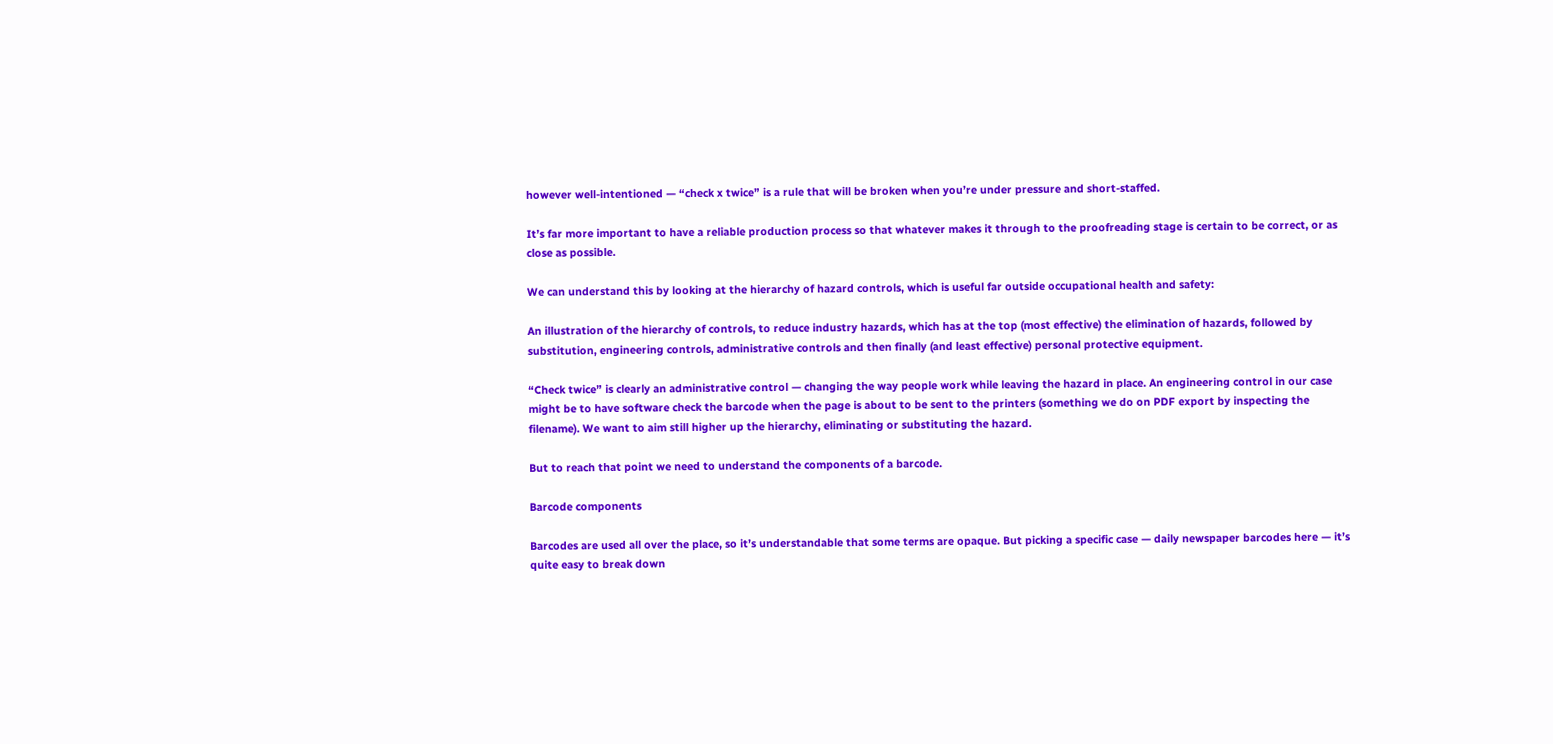however well-intentioned — “check x twice” is a rule that will be broken when you’re under pressure and short-staffed.

It’s far more important to have a reliable production process so that whatever makes it through to the proofreading stage is certain to be correct, or as close as possible.

We can understand this by looking at the hierarchy of hazard controls, which is useful far outside occupational health and safety:

An illustration of the hierarchy of controls, to reduce industry hazards, which has at the top (most effective) the elimination of hazards, followed by substitution, engineering controls, administrative controls and then finally (and least effective) personal protective equipment.

“Check twice” is clearly an administrative control — changing the way people work while leaving the hazard in place. An engineering control in our case might be to have software check the barcode when the page is about to be sent to the printers (something we do on PDF export by inspecting the filename). We want to aim still higher up the hierarchy, eliminating or substituting the hazard.

But to reach that point we need to understand the components of a barcode.

Barcode components

Barcodes are used all over the place, so it’s understandable that some terms are opaque. But picking a specific case — daily newspaper barcodes here — it’s quite easy to break down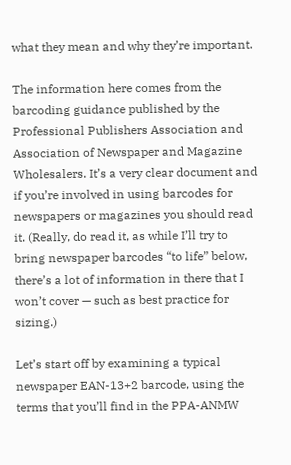what they mean and why they’re important.

The information here comes from the barcoding guidance published by the Professional Publishers Association and Association of Newspaper and Magazine Wholesalers. It’s a very clear document and if you’re involved in using barcodes for newspapers or magazines you should read it. (Really, do read it, as while I’ll try to bring newspaper barcodes “to life” below, there’s a lot of information in there that I won’t cover — such as best practice for sizing.)

Let’s start off by examining a typical newspaper EAN-13+2 barcode, using the terms that you’ll find in the PPA-ANMW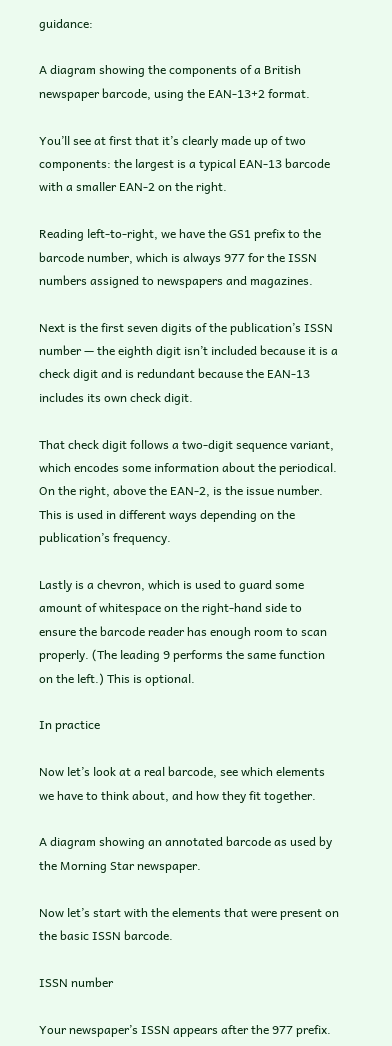guidance:

A diagram showing the components of a British newspaper barcode, using the EAN-13+2 format.

You’ll see at first that it’s clearly made up of two components: the largest is a typical EAN-13 barcode with a smaller EAN-2 on the right.

Reading left-to-right, we have the GS1 prefix to the barcode number, which is always 977 for the ISSN numbers assigned to newspapers and magazines.

Next is the first seven digits of the publication’s ISSN number — the eighth digit isn’t included because it is a check digit and is redundant because the EAN-13 includes its own check digit.

That check digit follows a two-digit sequence variant, which encodes some information about the periodical. On the right, above the EAN-2, is the issue number. This is used in different ways depending on the publication’s frequency.

Lastly is a chevron, which is used to guard some amount of whitespace on the right-hand side to ensure the barcode reader has enough room to scan properly. (The leading 9 performs the same function on the left.) This is optional.

In practice

Now let’s look at a real barcode, see which elements we have to think about, and how they fit together.

A diagram showing an annotated barcode as used by the Morning Star newspaper.

Now let’s start with the elements that were present on the basic ISSN barcode.

ISSN number

Your newspaper’s ISSN appears after the 977 prefix.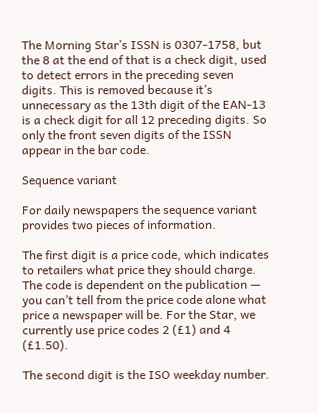The Morning Star’s ISSN is 0307-1758, but the 8 at the end of that is a check digit, used to detect errors in the preceding seven digits. This is removed because it’s unnecessary as the 13th digit of the EAN-13 is a check digit for all 12 preceding digits. So only the front seven digits of the ISSN appear in the bar code.

Sequence variant

For daily newspapers the sequence variant provides two pieces of information.

The first digit is a price code, which indicates to retailers what price they should charge. The code is dependent on the publication — you can’t tell from the price code alone what price a newspaper will be. For the Star, we currently use price codes 2 (£1) and 4 (£1.50).

The second digit is the ISO weekday number.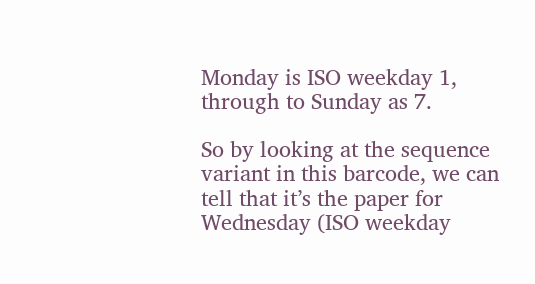Monday is ISO weekday 1, through to Sunday as 7.

So by looking at the sequence variant in this barcode, we can tell that it’s the paper for Wednesday (ISO weekday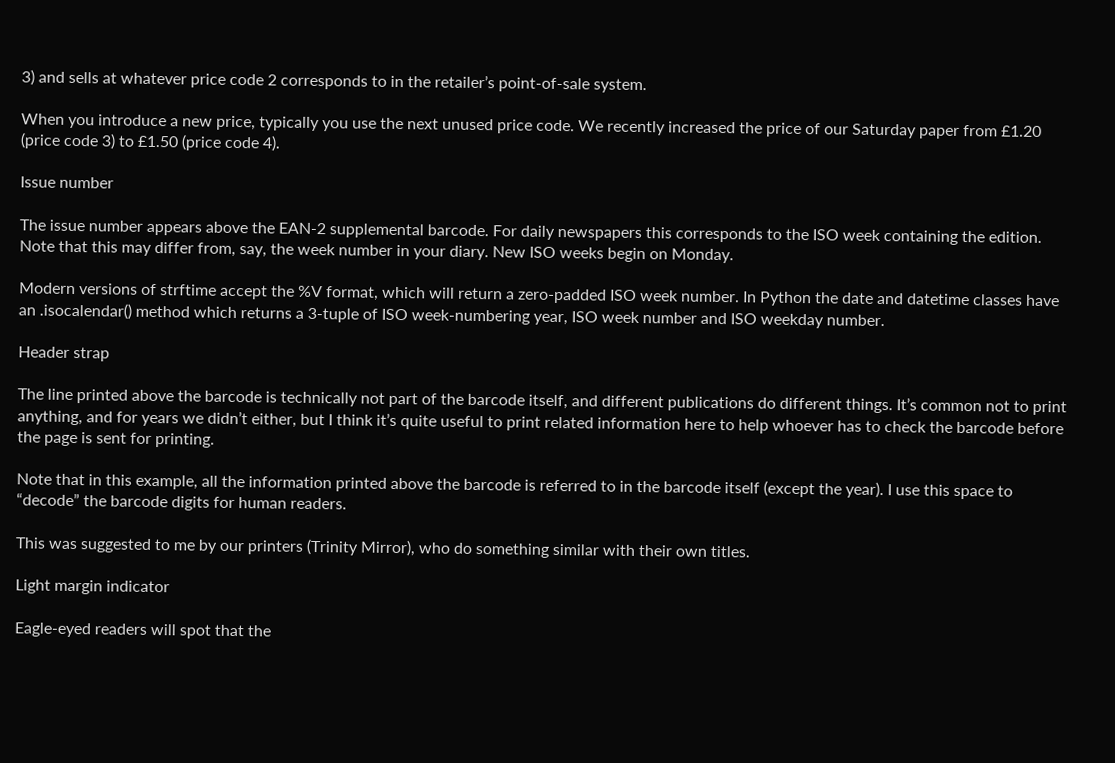3) and sells at whatever price code 2 corresponds to in the retailer’s point-of-sale system.

When you introduce a new price, typically you use the next unused price code. We recently increased the price of our Saturday paper from £1.20 (price code 3) to £1.50 (price code 4).

Issue number

The issue number appears above the EAN-2 supplemental barcode. For daily newspapers this corresponds to the ISO week containing the edition. Note that this may differ from, say, the week number in your diary. New ISO weeks begin on Monday.

Modern versions of strftime accept the %V format, which will return a zero-padded ISO week number. In Python the date and datetime classes have an .isocalendar() method which returns a 3-tuple of ISO week-numbering year, ISO week number and ISO weekday number.

Header strap

The line printed above the barcode is technically not part of the barcode itself, and different publications do different things. It’s common not to print anything, and for years we didn’t either, but I think it’s quite useful to print related information here to help whoever has to check the barcode before the page is sent for printing.

Note that in this example, all the information printed above the barcode is referred to in the barcode itself (except the year). I use this space to “decode” the barcode digits for human readers.

This was suggested to me by our printers (Trinity Mirror), who do something similar with their own titles.

Light margin indicator

Eagle-eyed readers will spot that the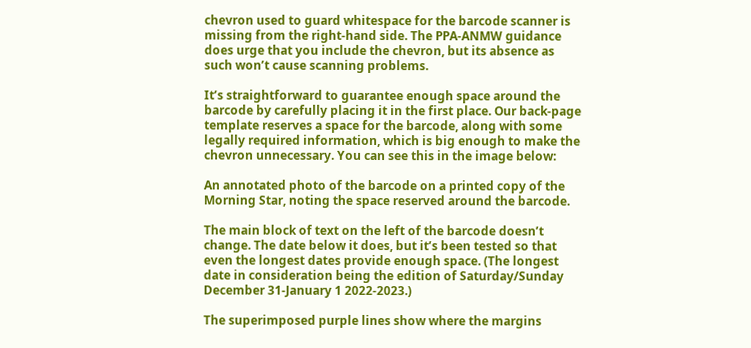chevron used to guard whitespace for the barcode scanner is missing from the right-hand side. The PPA-ANMW guidance does urge that you include the chevron, but its absence as such won’t cause scanning problems.

It’s straightforward to guarantee enough space around the barcode by carefully placing it in the first place. Our back-page template reserves a space for the barcode, along with some legally required information, which is big enough to make the chevron unnecessary. You can see this in the image below:

An annotated photo of the barcode on a printed copy of the Morning Star, noting the space reserved around the barcode.

The main block of text on the left of the barcode doesn’t change. The date below it does, but it’s been tested so that even the longest dates provide enough space. (The longest date in consideration being the edition of Saturday/Sunday December 31-January 1 2022-2023.)

The superimposed purple lines show where the margins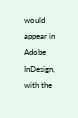would appear in Adobe InDesign, with the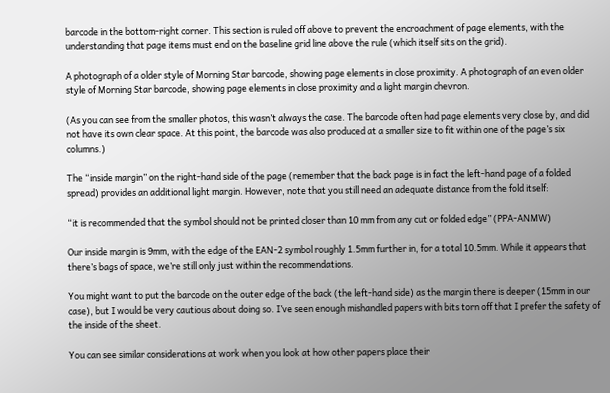barcode in the bottom-right corner. This section is ruled off above to prevent the encroachment of page elements, with the understanding that page items must end on the baseline grid line above the rule (which itself sits on the grid).

A photograph of a older style of Morning Star barcode, showing page elements in close proximity. A photograph of an even older style of Morning Star barcode, showing page elements in close proximity and a light margin chevron.

(As you can see from the smaller photos, this wasn’t always the case. The barcode often had page elements very close by, and did not have its own clear space. At this point, the barcode was also produced at a smaller size to fit within one of the page’s six columns.)

The “inside margin” on the right-hand side of the page (remember that the back page is in fact the left-hand page of a folded spread) provides an additional light margin. However, note that you still need an adequate distance from the fold itself:

“it is recommended that the symbol should not be printed closer than 10 mm from any cut or folded edge” (PPA-ANMW)

Our inside margin is 9mm, with the edge of the EAN-2 symbol roughly 1.5mm further in, for a total 10.5mm. While it appears that there’s bags of space, we’re still only just within the recommendations.

You might want to put the barcode on the outer edge of the back (the left-hand side) as the margin there is deeper (15mm in our case), but I would be very cautious about doing so. I’ve seen enough mishandled papers with bits torn off that I prefer the safety of the inside of the sheet.

You can see similar considerations at work when you look at how other papers place their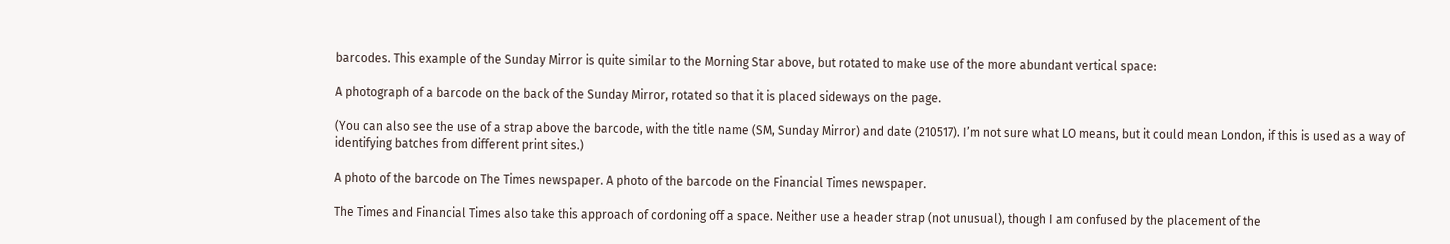barcodes. This example of the Sunday Mirror is quite similar to the Morning Star above, but rotated to make use of the more abundant vertical space:

A photograph of a barcode on the back of the Sunday Mirror, rotated so that it is placed sideways on the page.

(You can also see the use of a strap above the barcode, with the title name (SM, Sunday Mirror) and date (210517). I’m not sure what LO means, but it could mean London, if this is used as a way of identifying batches from different print sites.)

A photo of the barcode on The Times newspaper. A photo of the barcode on the Financial Times newspaper.

The Times and Financial Times also take this approach of cordoning off a space. Neither use a header strap (not unusual), though I am confused by the placement of the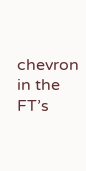chevron in the FT’s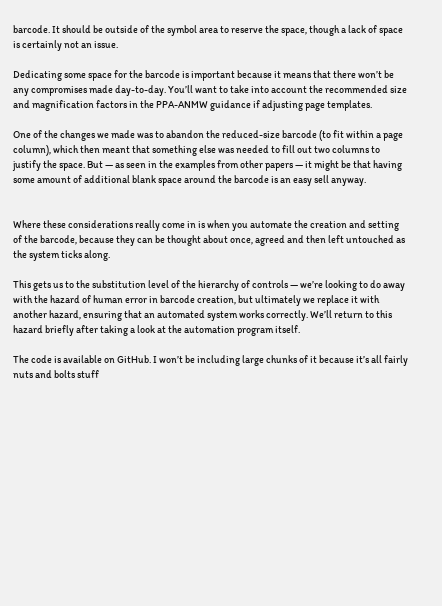barcode. It should be outside of the symbol area to reserve the space, though a lack of space is certainly not an issue.

Dedicating some space for the barcode is important because it means that there won’t be any compromises made day-to-day. You’ll want to take into account the recommended size and magnification factors in the PPA-ANMW guidance if adjusting page templates.

One of the changes we made was to abandon the reduced-size barcode (to fit within a page column), which then meant that something else was needed to fill out two columns to justify the space. But — as seen in the examples from other papers — it might be that having some amount of additional blank space around the barcode is an easy sell anyway.


Where these considerations really come in is when you automate the creation and setting of the barcode, because they can be thought about once, agreed and then left untouched as the system ticks along.

This gets us to the substitution level of the hierarchy of controls — we’re looking to do away with the hazard of human error in barcode creation, but ultimately we replace it with another hazard, ensuring that an automated system works correctly. We’ll return to this hazard briefly after taking a look at the automation program itself.

The code is available on GitHub. I won’t be including large chunks of it because it’s all fairly nuts and bolts stuff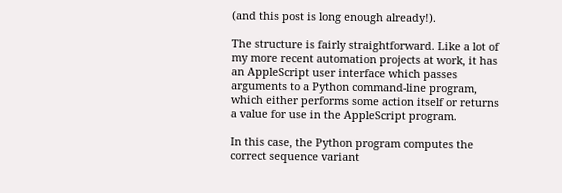(and this post is long enough already!).

The structure is fairly straightforward. Like a lot of my more recent automation projects at work, it has an AppleScript user interface which passes arguments to a Python command-line program, which either performs some action itself or returns a value for use in the AppleScript program.

In this case, the Python program computes the correct sequence variant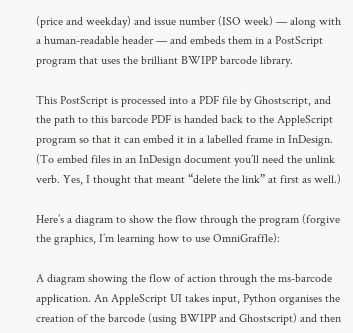(price and weekday) and issue number (ISO week) — along with a human-readable header — and embeds them in a PostScript program that uses the brilliant BWIPP barcode library.

This PostScript is processed into a PDF file by Ghostscript, and the path to this barcode PDF is handed back to the AppleScript program so that it can embed it in a labelled frame in InDesign. (To embed files in an InDesign document you’ll need the unlink verb. Yes, I thought that meant “delete the link” at first as well.)

Here’s a diagram to show the flow through the program (forgive the graphics, I’m learning how to use OmniGraffle):

A diagram showing the flow of action through the ms-barcode application. An AppleScript UI takes input, Python organises the creation of the barcode (using BWIPP and Ghostscript) and then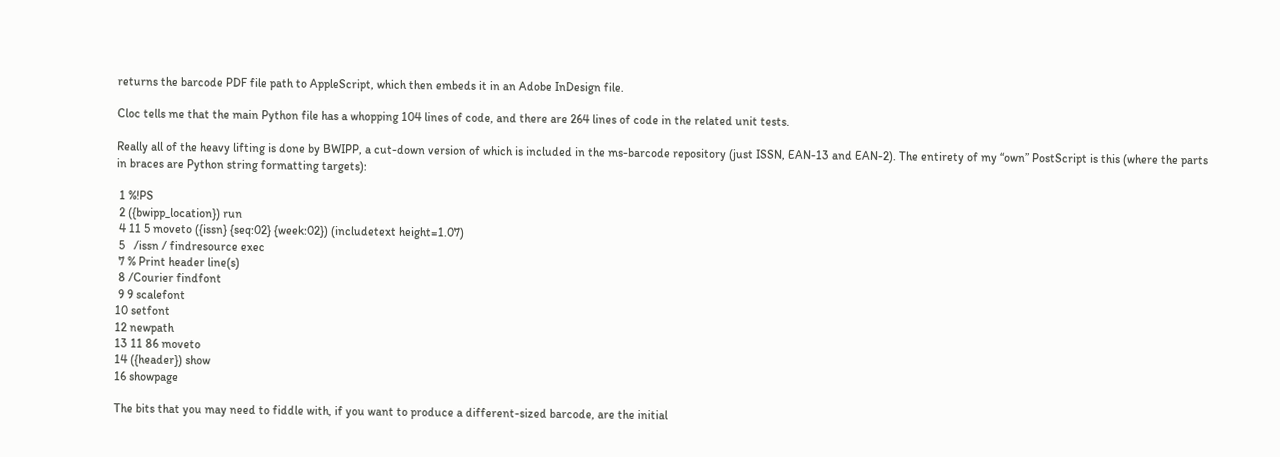returns the barcode PDF file path to AppleScript, which then embeds it in an Adobe InDesign file.

Cloc tells me that the main Python file has a whopping 104 lines of code, and there are 264 lines of code in the related unit tests.

Really all of the heavy lifting is done by BWIPP, a cut-down version of which is included in the ms-barcode repository (just ISSN, EAN-13 and EAN-2). The entirety of my “own” PostScript is this (where the parts in braces are Python string formatting targets):

 1 %!PS
 2 ({bwipp_location}) run
 4 11 5 moveto ({issn} {seq:02} {week:02}) (includetext height=1.07)
 5   /issn / findresource exec
 7 % Print header line(s)
 8 /Courier findfont
 9 9 scalefont
10 setfont
12 newpath
13 11 86 moveto
14 ({header}) show
16 showpage

The bits that you may need to fiddle with, if you want to produce a different-sized barcode, are the initial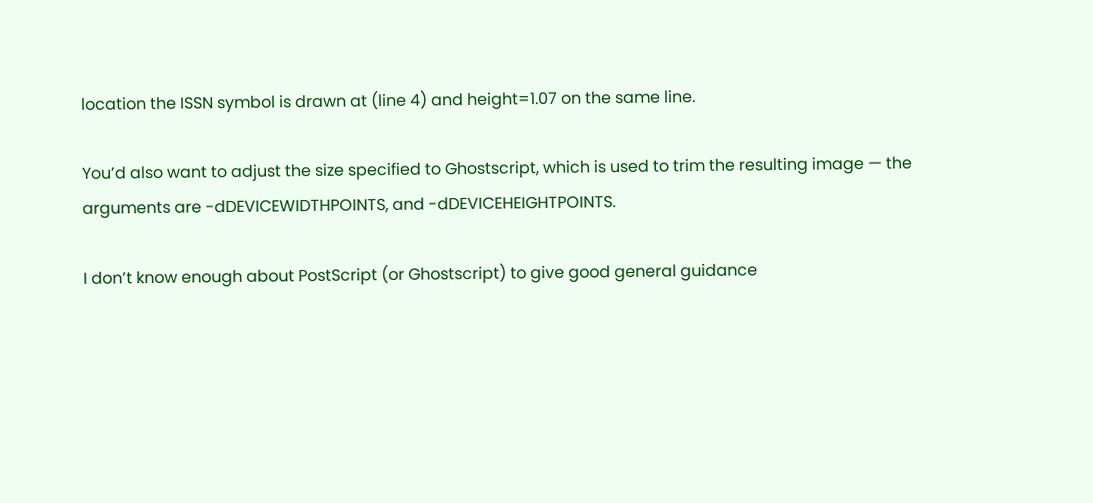location the ISSN symbol is drawn at (line 4) and height=1.07 on the same line.

You’d also want to adjust the size specified to Ghostscript, which is used to trim the resulting image — the arguments are -dDEVICEWIDTHPOINTS, and -dDEVICEHEIGHTPOINTS.

I don’t know enough about PostScript (or Ghostscript) to give good general guidance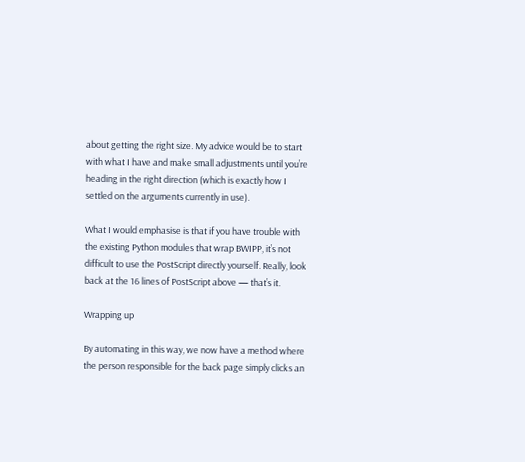about getting the right size. My advice would be to start with what I have and make small adjustments until you’re heading in the right direction (which is exactly how I settled on the arguments currently in use).

What I would emphasise is that if you have trouble with the existing Python modules that wrap BWIPP, it’s not difficult to use the PostScript directly yourself. Really, look back at the 16 lines of PostScript above — that’s it.

Wrapping up

By automating in this way, we now have a method where the person responsible for the back page simply clicks an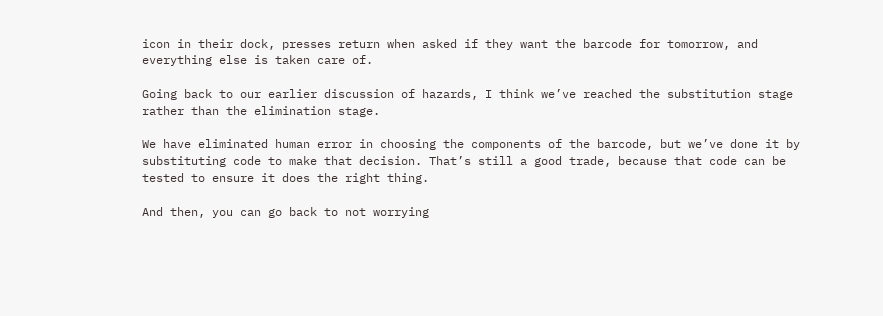icon in their dock, presses return when asked if they want the barcode for tomorrow, and everything else is taken care of.

Going back to our earlier discussion of hazards, I think we’ve reached the substitution stage rather than the elimination stage.

We have eliminated human error in choosing the components of the barcode, but we’ve done it by substituting code to make that decision. That’s still a good trade, because that code can be tested to ensure it does the right thing.

And then, you can go back to not worrying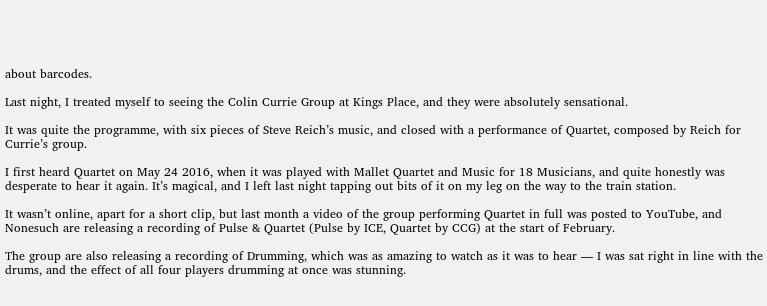about barcodes.

Last night, I treated myself to seeing the Colin Currie Group at Kings Place, and they were absolutely sensational.

It was quite the programme, with six pieces of Steve Reich’s music, and closed with a performance of Quartet, composed by Reich for Currie’s group.

I first heard Quartet on May 24 2016, when it was played with Mallet Quartet and Music for 18 Musicians, and quite honestly was desperate to hear it again. It’s magical, and I left last night tapping out bits of it on my leg on the way to the train station.

It wasn’t online, apart for a short clip, but last month a video of the group performing Quartet in full was posted to YouTube, and Nonesuch are releasing a recording of Pulse & Quartet (Pulse by ICE, Quartet by CCG) at the start of February.

The group are also releasing a recording of Drumming, which was as amazing to watch as it was to hear — I was sat right in line with the drums, and the effect of all four players drumming at once was stunning.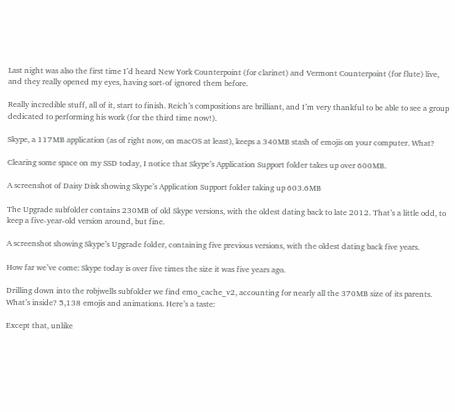Last night was also the first time I’d heard New York Counterpoint (for clarinet) and Vermont Counterpoint (for flute) live, and they really opened my eyes, having sort-of ignored them before.

Really incredible stuff, all of it, start to finish. Reich’s compositions are brilliant, and I’m very thankful to be able to see a group dedicated to performing his work (for the third time now!).

Skype, a 117MB application (as of right now, on macOS at least), keeps a 340MB stash of emojis on your computer. What?

Clearing some space on my SSD today, I notice that Skype’s Application Support folder takes up over 600MB.

A screenshot of Daisy Disk showing Skype’s Application Support folder taking up 603.6MB

The Upgrade subfolder contains 230MB of old Skype versions, with the oldest dating back to late 2012. That’s a little odd, to keep a five-year-old version around, but fine.

A screenshot showing Skype’s Upgrade folder, containing five previous versions, with the oldest dating back five years.

How far we’ve come: Skype today is over five times the size it was five years ago.

Drilling down into the robjwells subfolder we find emo_cache_v2, accounting for nearly all the 370MB size of its parents. What’s inside? 5,138 emojis and animations. Here’s a taste:

Except that, unlike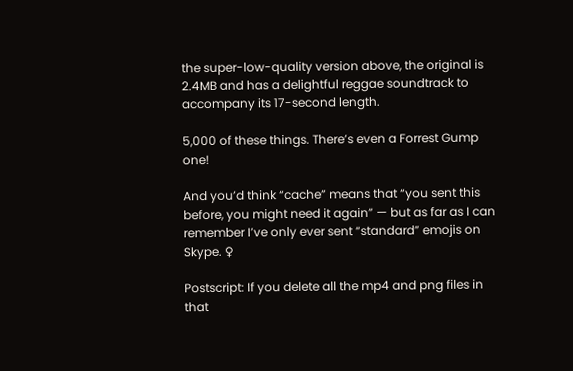the super-low-quality version above, the original is 2.4MB and has a delightful reggae soundtrack to accompany its 17-second length.

5,000 of these things. There’s even a Forrest Gump one!

And you’d think “cache” means that “you sent this before, you might need it again” — but as far as I can remember I’ve only ever sent “standard” emojis on Skype. ♀

Postscript: If you delete all the mp4 and png files in that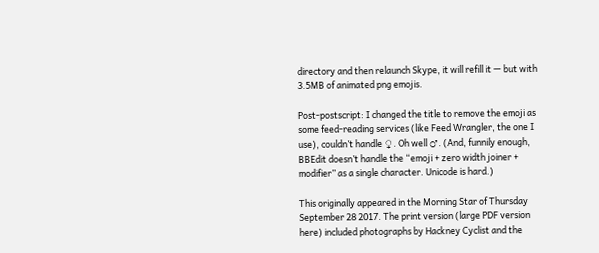directory and then relaunch Skype, it will refill it — but with 3.5MB of animated png emojis.

Post-postscript: I changed the title to remove the emoji as some feed-reading services (like Feed Wrangler, the one I use), couldn’t handle ♀. Oh well ♂. (And, funnily enough, BBEdit doesn’t handle the “emoji + zero width joiner + modifier” as a single character. Unicode is hard.)

This originally appeared in the Morning Star of Thursday September 28 2017. The print version (large PDF version here) included photographs by Hackney Cyclist and the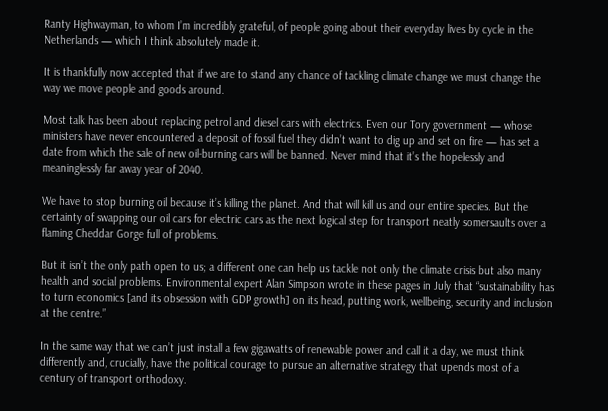Ranty Highwayman, to whom I’m incredibly grateful, of people going about their everyday lives by cycle in the Netherlands — which I think absolutely made it.

It is thankfully now accepted that if we are to stand any chance of tackling climate change we must change the way we move people and goods around.

Most talk has been about replacing petrol and diesel cars with electrics. Even our Tory government — whose ministers have never encountered a deposit of fossil fuel they didn’t want to dig up and set on fire — has set a date from which the sale of new oil-burning cars will be banned. Never mind that it’s the hopelessly and meaninglessly far away year of 2040.

We have to stop burning oil because it’s killing the planet. And that will kill us and our entire species. But the certainty of swapping our oil cars for electric cars as the next logical step for transport neatly somersaults over a flaming Cheddar Gorge full of problems.

But it isn’t the only path open to us; a different one can help us tackle not only the climate crisis but also many health and social problems. Environmental expert Alan Simpson wrote in these pages in July that “sustainability has to turn economics [and its obsession with GDP growth] on its head, putting work, wellbeing, security and inclusion at the centre.”

In the same way that we can’t just install a few gigawatts of renewable power and call it a day, we must think differently and, crucially, have the political courage to pursue an alternative strategy that upends most of a century of transport orthodoxy.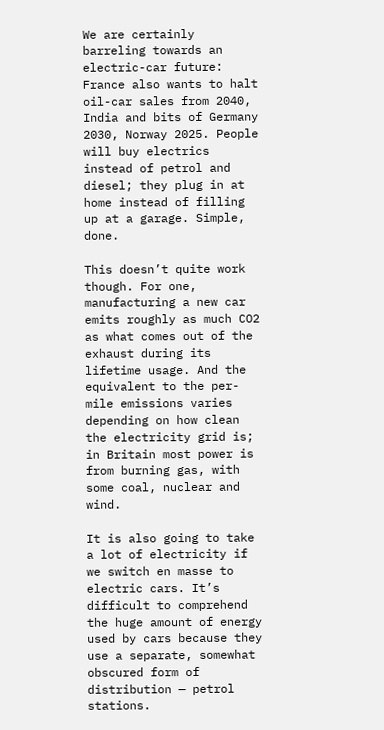We are certainly barreling towards an electric-car future: France also wants to halt oil-car sales from 2040, India and bits of Germany 2030, Norway 2025. People will buy electrics instead of petrol and diesel; they plug in at home instead of filling up at a garage. Simple, done.

This doesn’t quite work though. For one, manufacturing a new car emits roughly as much CO2 as what comes out of the exhaust during its lifetime usage. And the equivalent to the per-mile emissions varies depending on how clean the electricity grid is; in Britain most power is from burning gas, with some coal, nuclear and wind.

It is also going to take a lot of electricity if we switch en masse to electric cars. It’s difficult to comprehend the huge amount of energy used by cars because they use a separate, somewhat obscured form of distribution — petrol stations.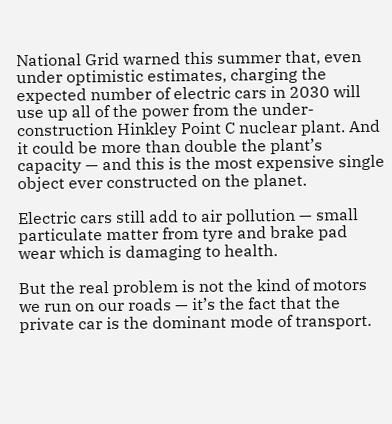National Grid warned this summer that, even under optimistic estimates, charging the expected number of electric cars in 2030 will use up all of the power from the under-construction Hinkley Point C nuclear plant. And it could be more than double the plant’s capacity — and this is the most expensive single object ever constructed on the planet.

Electric cars still add to air pollution — small particulate matter from tyre and brake pad wear which is damaging to health.

But the real problem is not the kind of motors we run on our roads — it’s the fact that the private car is the dominant mode of transport.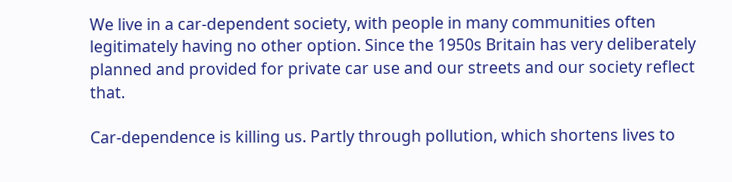We live in a car-dependent society, with people in many communities often legitimately having no other option. Since the 1950s Britain has very deliberately planned and provided for private car use and our streets and our society reflect that.

Car-dependence is killing us. Partly through pollution, which shortens lives to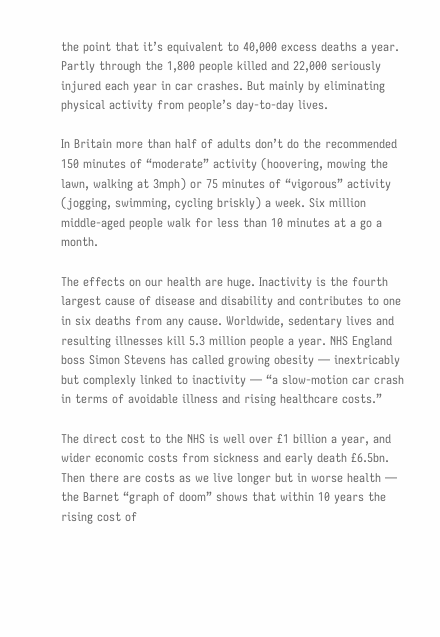the point that it’s equivalent to 40,000 excess deaths a year. Partly through the 1,800 people killed and 22,000 seriously injured each year in car crashes. But mainly by eliminating physical activity from people’s day-to-day lives.

In Britain more than half of adults don’t do the recommended 150 minutes of “moderate” activity (hoovering, mowing the lawn, walking at 3mph) or 75 minutes of “vigorous” activity (jogging, swimming, cycling briskly) a week. Six million middle-aged people walk for less than 10 minutes at a go a month.

The effects on our health are huge. Inactivity is the fourth largest cause of disease and disability and contributes to one in six deaths from any cause. Worldwide, sedentary lives and resulting illnesses kill 5.3 million people a year. NHS England boss Simon Stevens has called growing obesity — inextricably but complexly linked to inactivity — “a slow-motion car crash in terms of avoidable illness and rising healthcare costs.”

The direct cost to the NHS is well over £1 billion a year, and wider economic costs from sickness and early death £6.5bn. Then there are costs as we live longer but in worse health — the Barnet “graph of doom” shows that within 10 years the rising cost of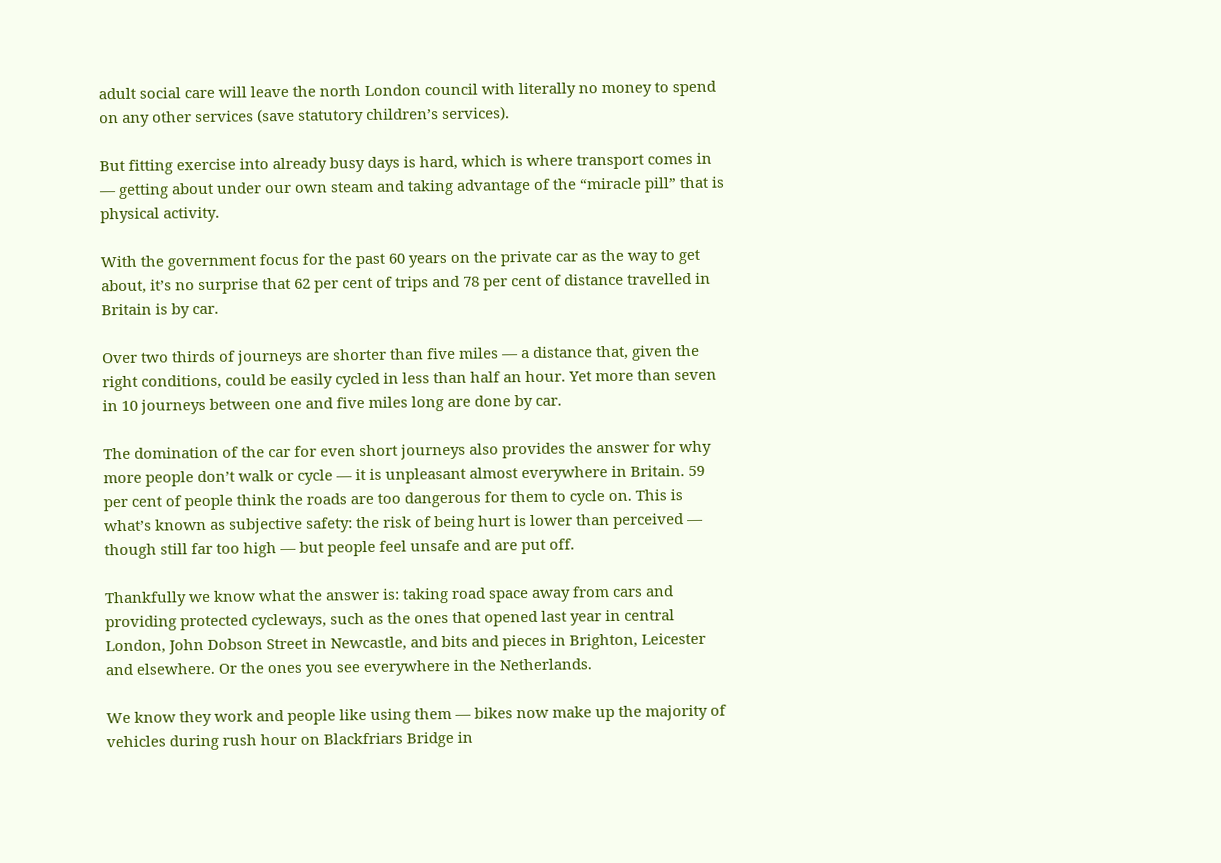adult social care will leave the north London council with literally no money to spend on any other services (save statutory children’s services).

But fitting exercise into already busy days is hard, which is where transport comes in — getting about under our own steam and taking advantage of the “miracle pill” that is physical activity.

With the government focus for the past 60 years on the private car as the way to get about, it’s no surprise that 62 per cent of trips and 78 per cent of distance travelled in Britain is by car.

Over two thirds of journeys are shorter than five miles — a distance that, given the right conditions, could be easily cycled in less than half an hour. Yet more than seven in 10 journeys between one and five miles long are done by car.

The domination of the car for even short journeys also provides the answer for why more people don’t walk or cycle — it is unpleasant almost everywhere in Britain. 59 per cent of people think the roads are too dangerous for them to cycle on. This is what’s known as subjective safety: the risk of being hurt is lower than perceived — though still far too high — but people feel unsafe and are put off.

Thankfully we know what the answer is: taking road space away from cars and providing protected cycleways, such as the ones that opened last year in central London, John Dobson Street in Newcastle, and bits and pieces in Brighton, Leicester and elsewhere. Or the ones you see everywhere in the Netherlands.

We know they work and people like using them — bikes now make up the majority of vehicles during rush hour on Blackfriars Bridge in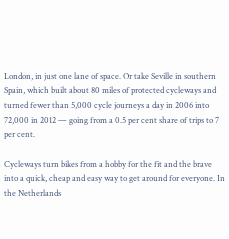London, in just one lane of space. Or take Seville in southern Spain, which built about 80 miles of protected cycleways and turned fewer than 5,000 cycle journeys a day in 2006 into 72,000 in 2012 — going from a 0.5 per cent share of trips to 7 per cent.

Cycleways turn bikes from a hobby for the fit and the brave into a quick, cheap and easy way to get around for everyone. In the Netherlands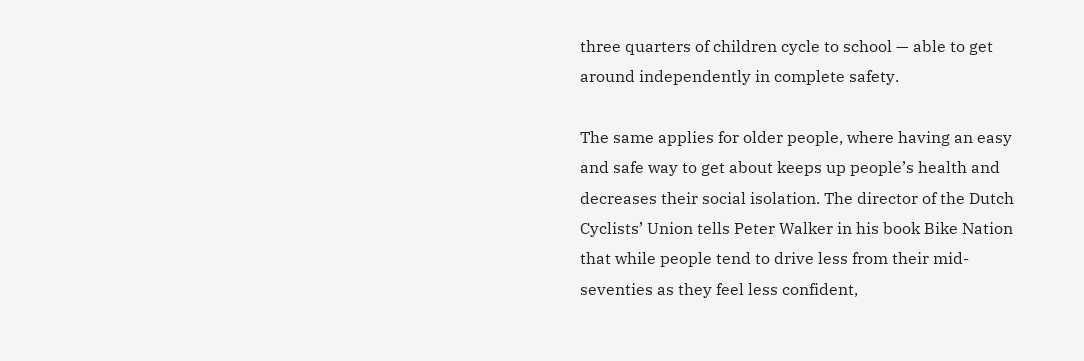three quarters of children cycle to school — able to get around independently in complete safety.

The same applies for older people, where having an easy and safe way to get about keeps up people’s health and decreases their social isolation. The director of the Dutch Cyclists’ Union tells Peter Walker in his book Bike Nation that while people tend to drive less from their mid-seventies as they feel less confident,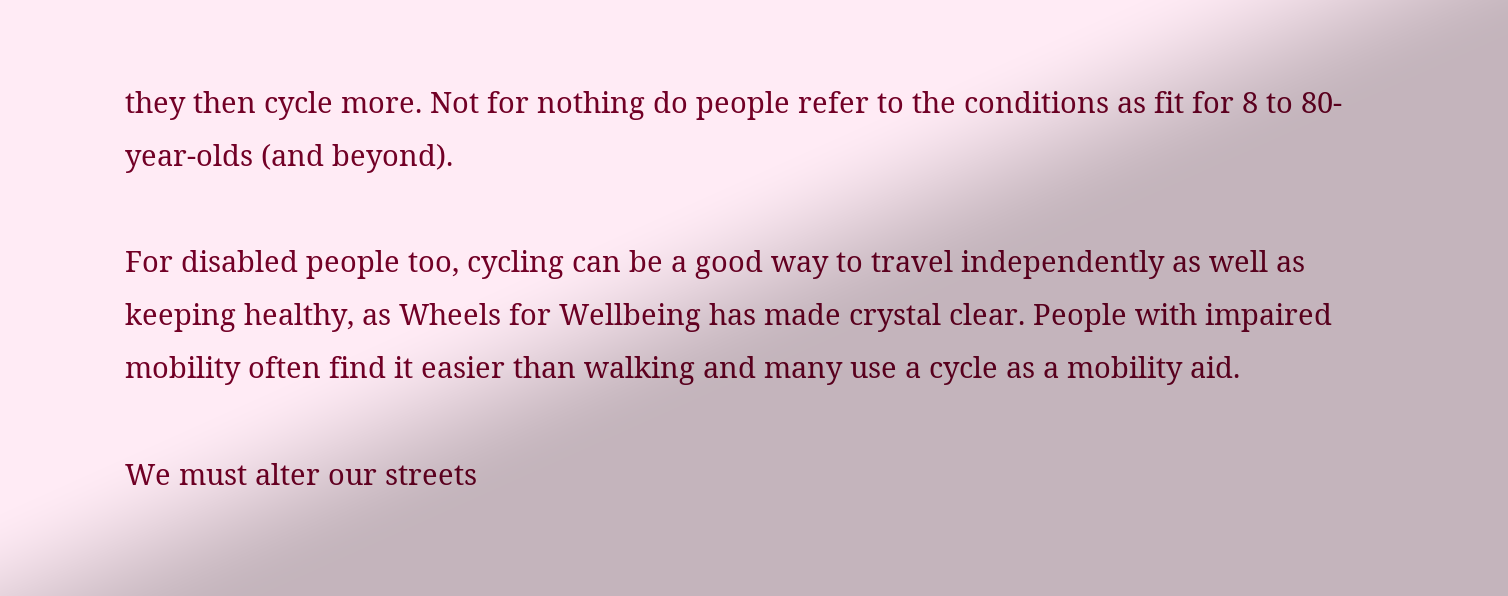they then cycle more. Not for nothing do people refer to the conditions as fit for 8 to 80-year-olds (and beyond).

For disabled people too, cycling can be a good way to travel independently as well as keeping healthy, as Wheels for Wellbeing has made crystal clear. People with impaired mobility often find it easier than walking and many use a cycle as a mobility aid.

We must alter our streets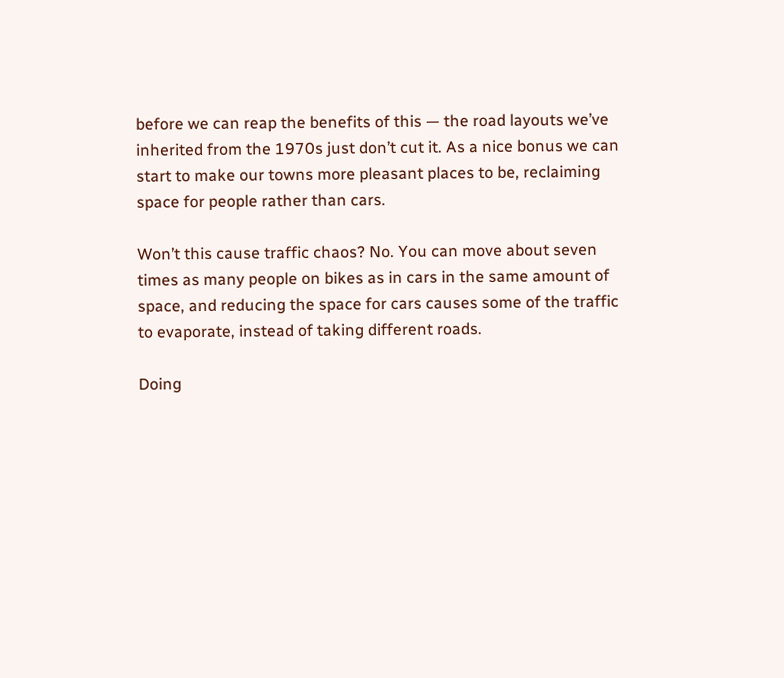before we can reap the benefits of this — the road layouts we’ve inherited from the 1970s just don’t cut it. As a nice bonus we can start to make our towns more pleasant places to be, reclaiming space for people rather than cars.

Won’t this cause traffic chaos? No. You can move about seven times as many people on bikes as in cars in the same amount of space, and reducing the space for cars causes some of the traffic to evaporate, instead of taking different roads.

Doing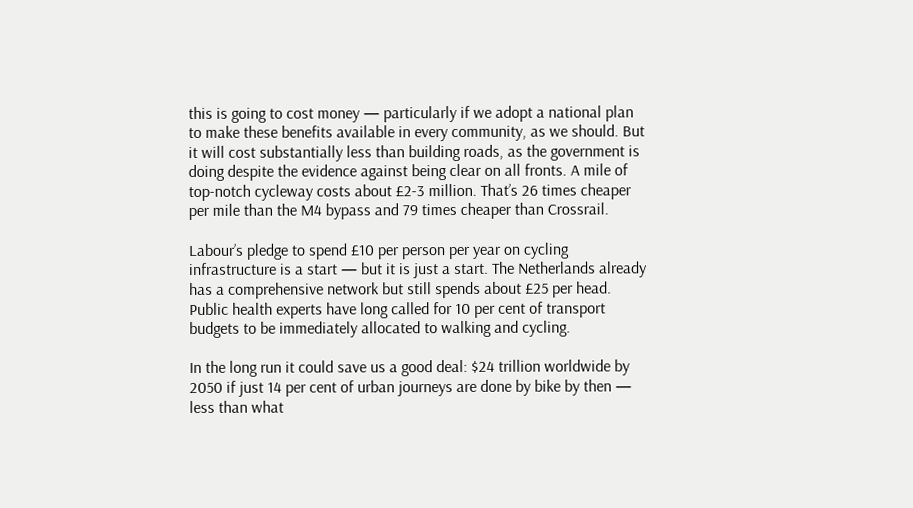this is going to cost money — particularly if we adopt a national plan to make these benefits available in every community, as we should. But it will cost substantially less than building roads, as the government is doing despite the evidence against being clear on all fronts. A mile of top-notch cycleway costs about £2-3 million. That’s 26 times cheaper per mile than the M4 bypass and 79 times cheaper than Crossrail.

Labour’s pledge to spend £10 per person per year on cycling infrastructure is a start — but it is just a start. The Netherlands already has a comprehensive network but still spends about £25 per head. Public health experts have long called for 10 per cent of transport budgets to be immediately allocated to walking and cycling.

In the long run it could save us a good deal: $24 trillion worldwide by 2050 if just 14 per cent of urban journeys are done by bike by then — less than what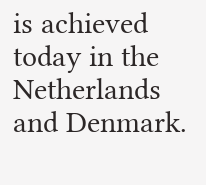is achieved today in the Netherlands and Denmark.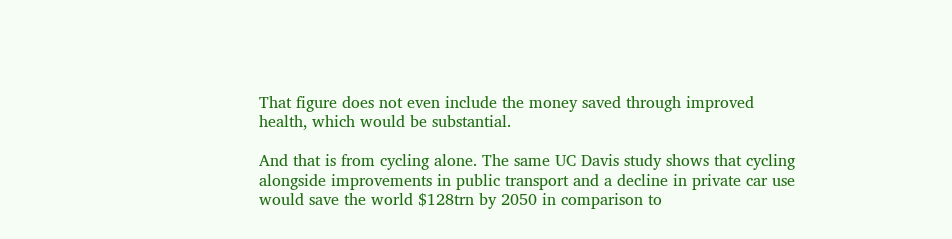That figure does not even include the money saved through improved health, which would be substantial.

And that is from cycling alone. The same UC Davis study shows that cycling alongside improvements in public transport and a decline in private car use would save the world $128trn by 2050 in comparison to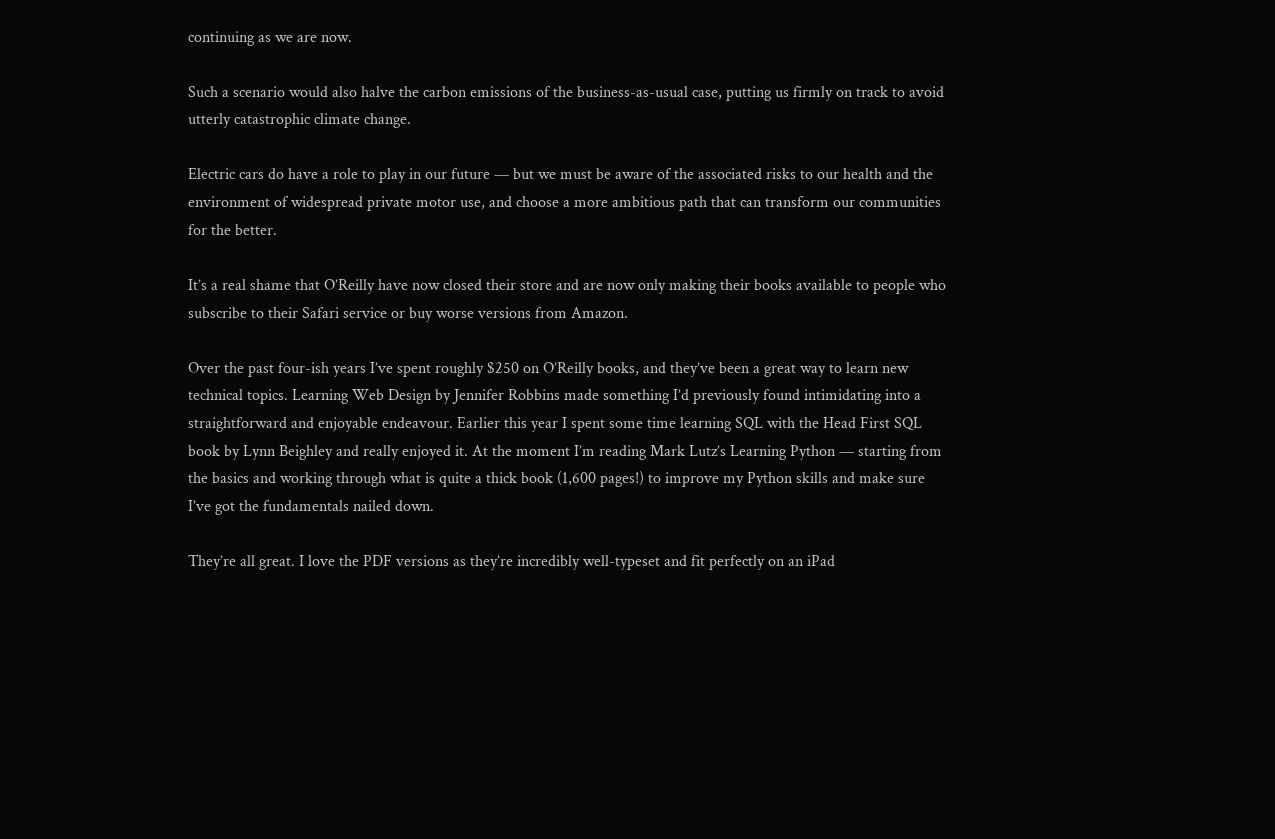continuing as we are now.

Such a scenario would also halve the carbon emissions of the business-as-usual case, putting us firmly on track to avoid utterly catastrophic climate change.

Electric cars do have a role to play in our future — but we must be aware of the associated risks to our health and the environment of widespread private motor use, and choose a more ambitious path that can transform our communities for the better.

It’s a real shame that O’Reilly have now closed their store and are now only making their books available to people who subscribe to their Safari service or buy worse versions from Amazon.

Over the past four-ish years I’ve spent roughly $250 on O’Reilly books, and they’ve been a great way to learn new technical topics. Learning Web Design by Jennifer Robbins made something I’d previously found intimidating into a straightforward and enjoyable endeavour. Earlier this year I spent some time learning SQL with the Head First SQL book by Lynn Beighley and really enjoyed it. At the moment I’m reading Mark Lutz’s Learning Python — starting from the basics and working through what is quite a thick book (1,600 pages!) to improve my Python skills and make sure I’ve got the fundamentals nailed down.

They’re all great. I love the PDF versions as they’re incredibly well-typeset and fit perfectly on an iPad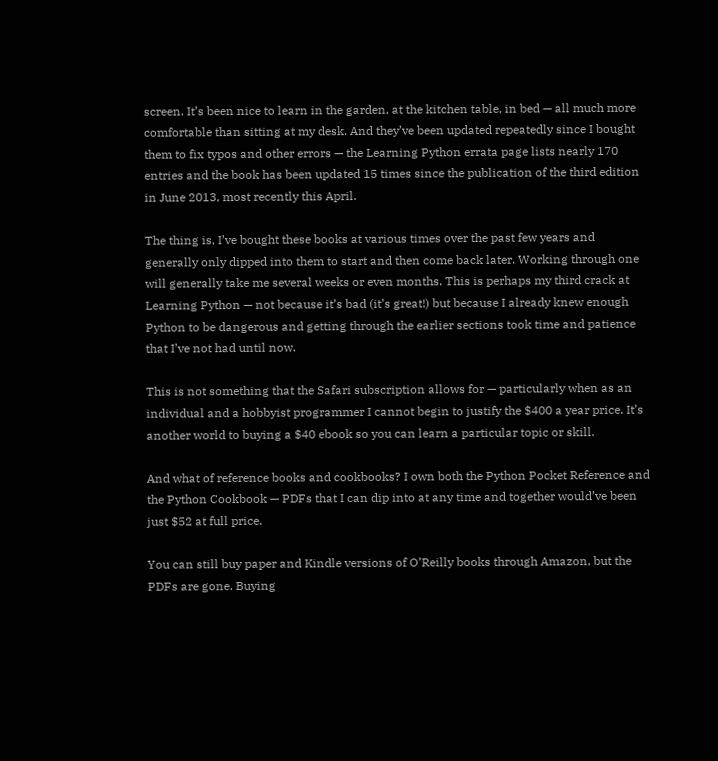screen. It’s been nice to learn in the garden, at the kitchen table, in bed — all much more comfortable than sitting at my desk. And they’ve been updated repeatedly since I bought them to fix typos and other errors — the Learning Python errata page lists nearly 170 entries and the book has been updated 15 times since the publication of the third edition in June 2013, most recently this April.

The thing is, I’ve bought these books at various times over the past few years and generally only dipped into them to start and then come back later. Working through one will generally take me several weeks or even months. This is perhaps my third crack at Learning Python — not because it’s bad (it’s great!) but because I already knew enough Python to be dangerous and getting through the earlier sections took time and patience that I’ve not had until now.

This is not something that the Safari subscription allows for — particularly when as an individual and a hobbyist programmer I cannot begin to justify the $400 a year price. It’s another world to buying a $40 ebook so you can learn a particular topic or skill.

And what of reference books and cookbooks? I own both the Python Pocket Reference and the Python Cookbook — PDFs that I can dip into at any time and together would’ve been just $52 at full price.

You can still buy paper and Kindle versions of O’Reilly books through Amazon, but the PDFs are gone. Buying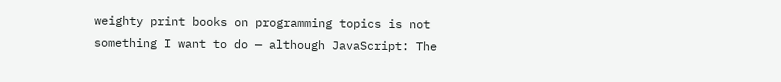weighty print books on programming topics is not something I want to do — although JavaScript: The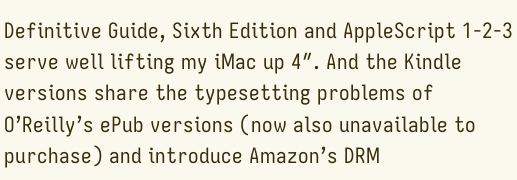Definitive Guide, Sixth Edition and AppleScript 1-2-3 serve well lifting my iMac up 4″. And the Kindle versions share the typesetting problems of O’Reilly’s ePub versions (now also unavailable to purchase) and introduce Amazon’s DRM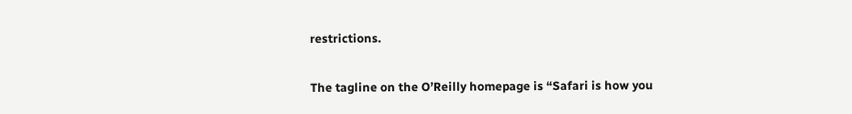restrictions.

The tagline on the O’Reilly homepage is “Safari is how you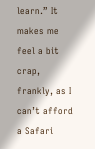learn.” It makes me feel a bit crap, frankly, as I can’t afford a Safari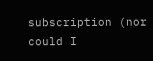subscription (nor could I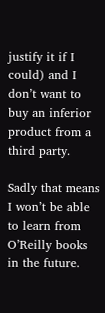justify it if I could) and I don’t want to buy an inferior product from a third party.

Sadly that means I won’t be able to learn from O’Reilly books in the future.